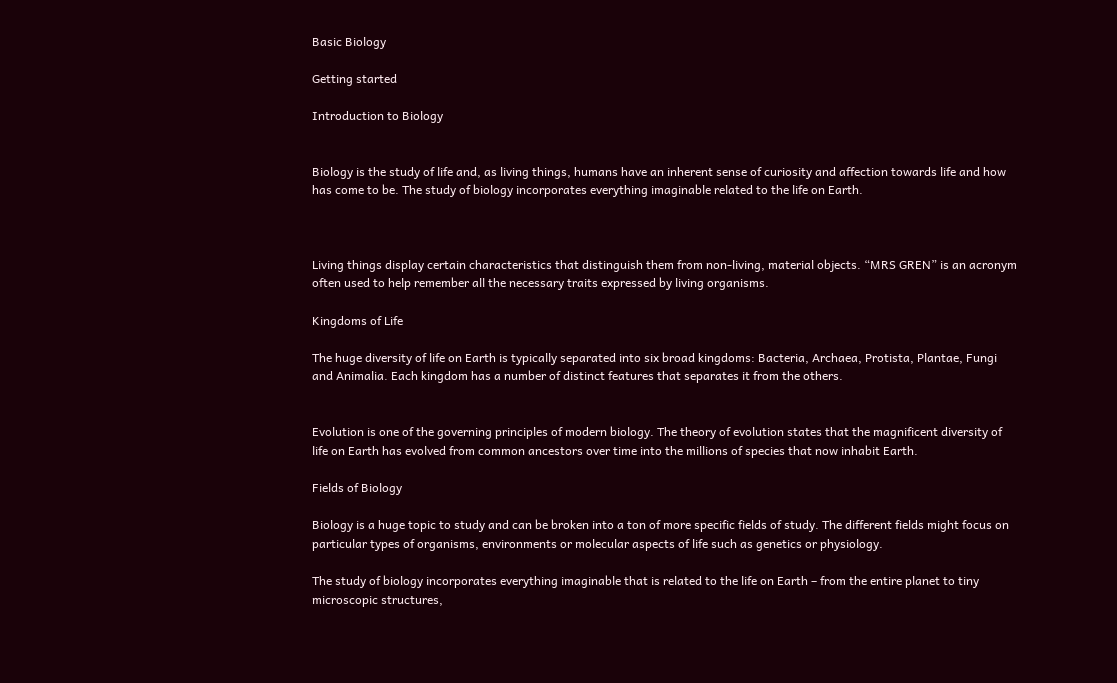Basic Biology

Getting started

Introduction to Biology


Biology is the study of life and, as living things, humans have an inherent sense of curiosity and affection towards life and how has come to be. The study of biology incorporates everything imaginable related to the life on Earth.



Living things display certain characteristics that distinguish them from non-living, material objects. “MRS GREN” is an acronym often used to help remember all the necessary traits expressed by living organisms.

Kingdoms of Life

The huge diversity of life on Earth is typically separated into six broad kingdoms: Bacteria, Archaea, Protista, Plantae, Fungi and Animalia. Each kingdom has a number of distinct features that separates it from the others.


Evolution is one of the governing principles of modern biology. The theory of evolution states that the magnificent diversity of life on Earth has evolved from common ancestors over time into the millions of species that now inhabit Earth.

Fields of Biology

Biology is a huge topic to study and can be broken into a ton of more specific fields of study. The different fields might focus on particular types of organisms, environments or molecular aspects of life such as genetics or physiology.

The study of biology incorporates everything imaginable that is related to the life on Earth – from the entire planet to tiny microscopic structures,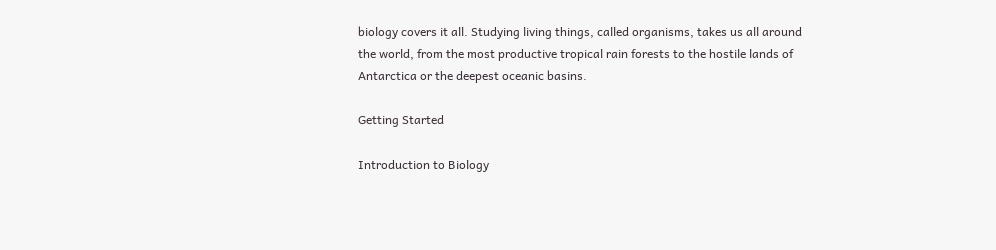biology covers it all. Studying living things, called organisms, takes us all around the world, from the most productive tropical rain forests to the hostile lands of Antarctica or the deepest oceanic basins.

Getting Started

Introduction to Biology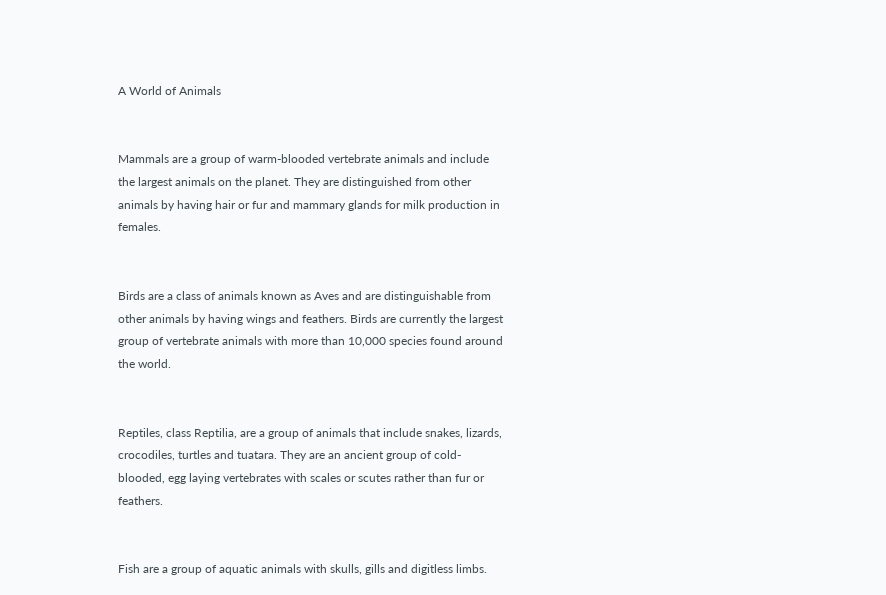A World of Animals


Mammals are a group of warm-blooded vertebrate animals and include the largest animals on the planet. They are distinguished from other animals by having hair or fur and mammary glands for milk production in females.


Birds are a class of animals known as Aves and are distinguishable from other animals by having wings and feathers. Birds are currently the largest group of vertebrate animals with more than 10,000 species found around the world.


Reptiles, class Reptilia, are a group of animals that include snakes, lizards, crocodiles, turtles and tuatara. They are an ancient group of cold-blooded, egg laying vertebrates with scales or scutes rather than fur or feathers.


Fish are a group of aquatic animals with skulls, gills and digitless limbs.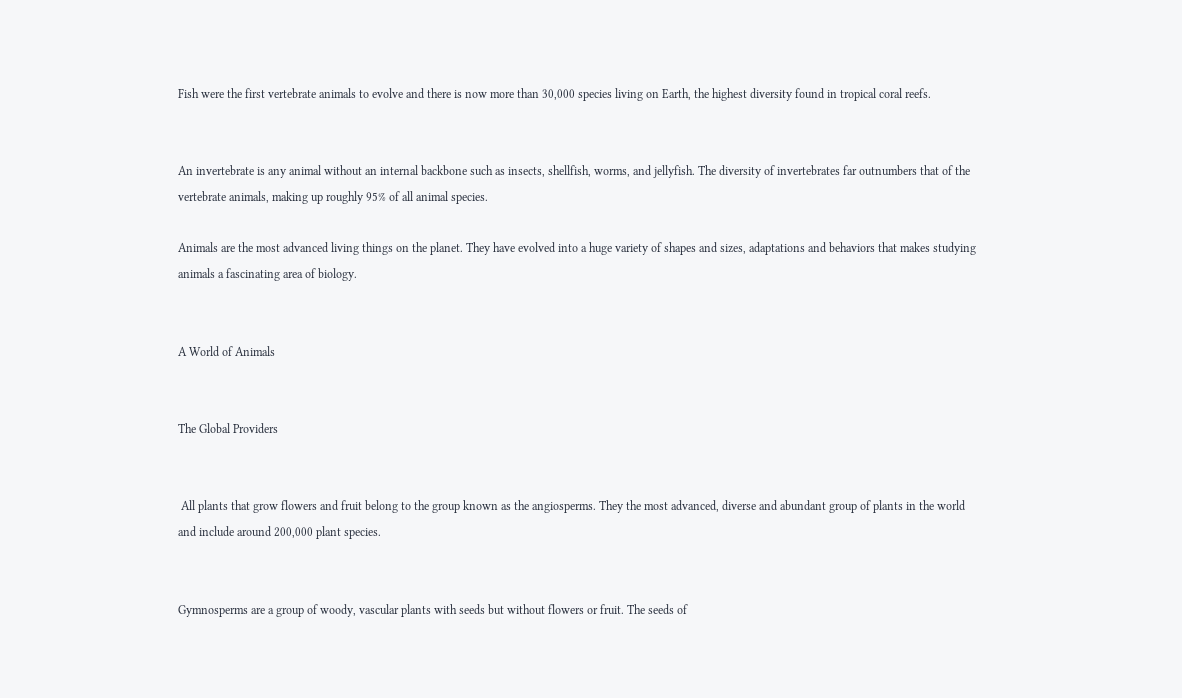Fish were the first vertebrate animals to evolve and there is now more than 30,000 species living on Earth, the highest diversity found in tropical coral reefs.


An invertebrate is any animal without an internal backbone such as insects, shellfish, worms, and jellyfish. The diversity of invertebrates far outnumbers that of the vertebrate animals, making up roughly 95% of all animal species.

Animals are the most advanced living things on the planet. They have evolved into a huge variety of shapes and sizes, adaptations and behaviors that makes studying animals a fascinating area of biology.


A World of Animals


The Global Providers


 All plants that grow flowers and fruit belong to the group known as the angiosperms. They the most advanced, diverse and abundant group of plants in the world and include around 200,000 plant species.


Gymnosperms are a group of woody, vascular plants with seeds but without flowers or fruit. The seeds of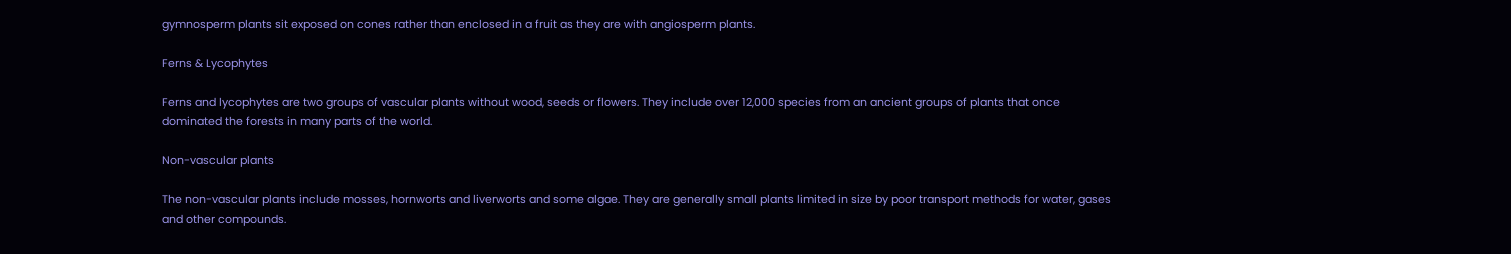gymnosperm plants sit exposed on cones rather than enclosed in a fruit as they are with angiosperm plants.

Ferns & Lycophytes

Ferns and lycophytes are two groups of vascular plants without wood, seeds or flowers. They include over 12,000 species from an ancient groups of plants that once dominated the forests in many parts of the world.

Non-vascular plants

The non-vascular plants include mosses, hornworts and liverworts and some algae. They are generally small plants limited in size by poor transport methods for water, gases and other compounds.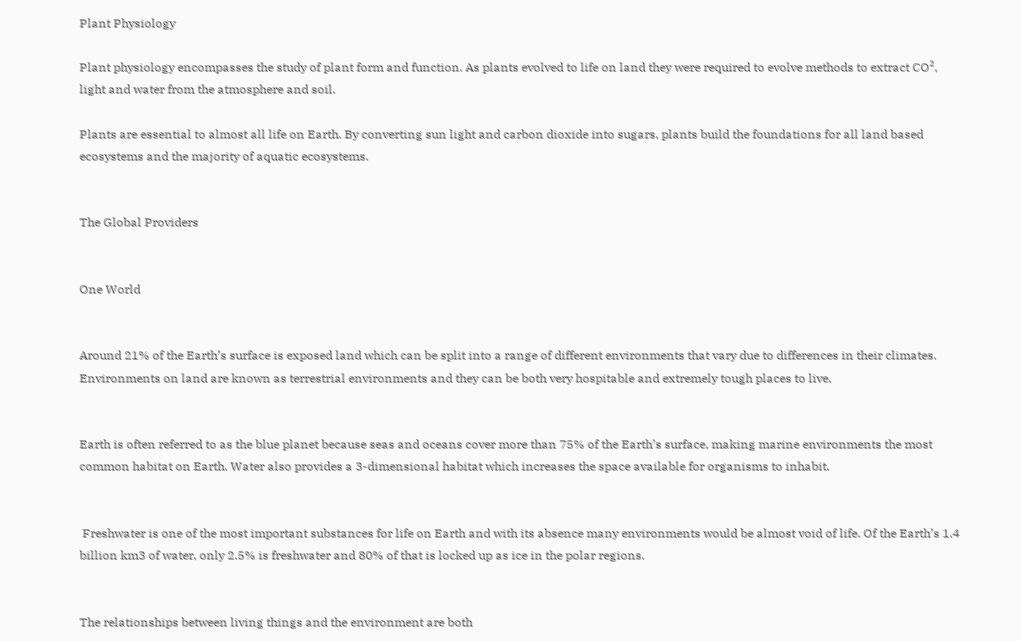Plant Physiology

Plant physiology encompasses the study of plant form and function. As plants evolved to life on land they were required to evolve methods to extract CO², light and water from the atmosphere and soil.

Plants are essential to almost all life on Earth. By converting sun light and carbon dioxide into sugars, plants build the foundations for all land based ecosystems and the majority of aquatic ecosystems.


The Global Providers


One World


Around 21% of the Earth’s surface is exposed land which can be split into a range of different environments that vary due to differences in their climates. Environments on land are known as terrestrial environments and they can be both very hospitable and extremely tough places to live.


Earth is often referred to as the blue planet because seas and oceans cover more than 75% of the Earth’s surface, making marine environments the most common habitat on Earth. Water also provides a 3-dimensional habitat which increases the space available for organisms to inhabit.


 Freshwater is one of the most important substances for life on Earth and with its absence many environments would be almost void of life. Of the Earth’s 1.4 billion km3 of water, only 2.5% is freshwater and 80% of that is locked up as ice in the polar regions.


The relationships between living things and the environment are both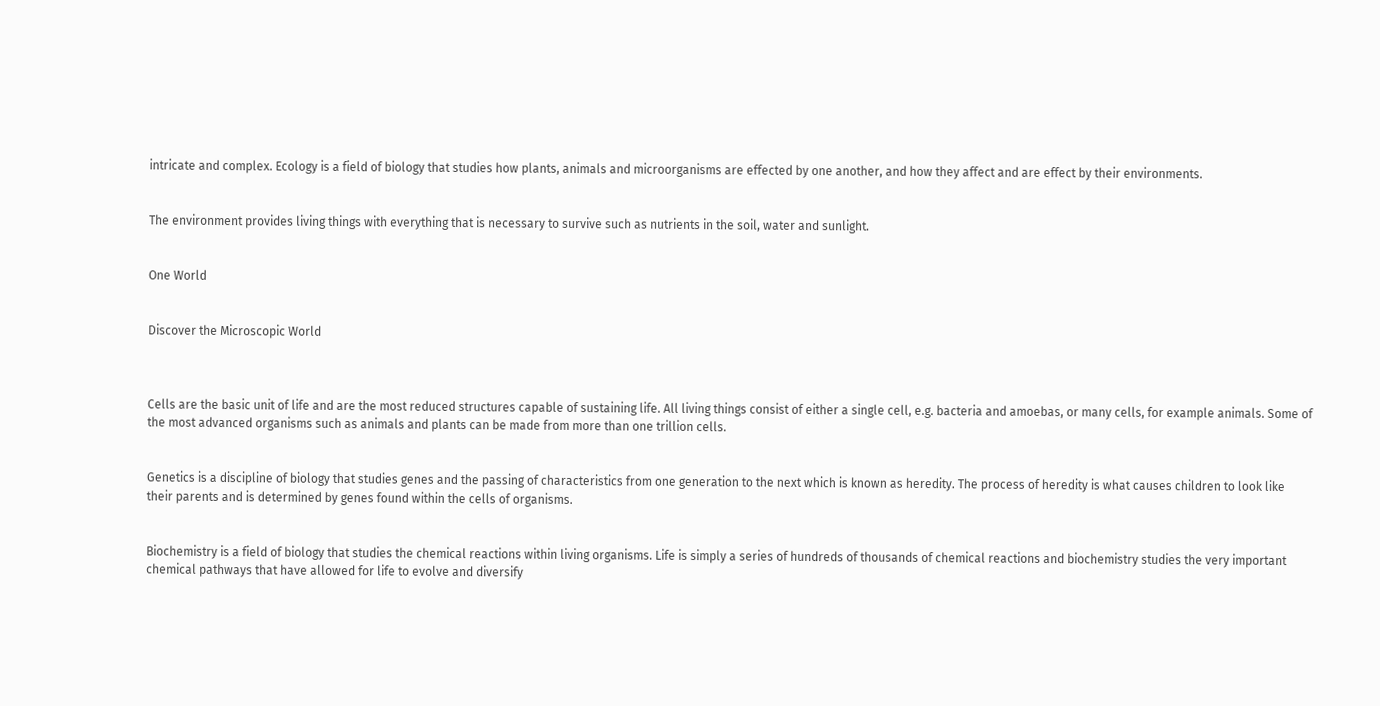intricate and complex. Ecology is a field of biology that studies how plants, animals and microorganisms are effected by one another, and how they affect and are effect by their environments.


The environment provides living things with everything that is necessary to survive such as nutrients in the soil, water and sunlight.


One World


Discover the Microscopic World



Cells are the basic unit of life and are the most reduced structures capable of sustaining life. All living things consist of either a single cell, e.g. bacteria and amoebas, or many cells, for example animals. Some of the most advanced organisms such as animals and plants can be made from more than one trillion cells.


Genetics is a discipline of biology that studies genes and the passing of characteristics from one generation to the next which is known as heredity. The process of heredity is what causes children to look like their parents and is determined by genes found within the cells of organisms.


Biochemistry is a field of biology that studies the chemical reactions within living organisms. Life is simply a series of hundreds of thousands of chemical reactions and biochemistry studies the very important chemical pathways that have allowed for life to evolve and diversify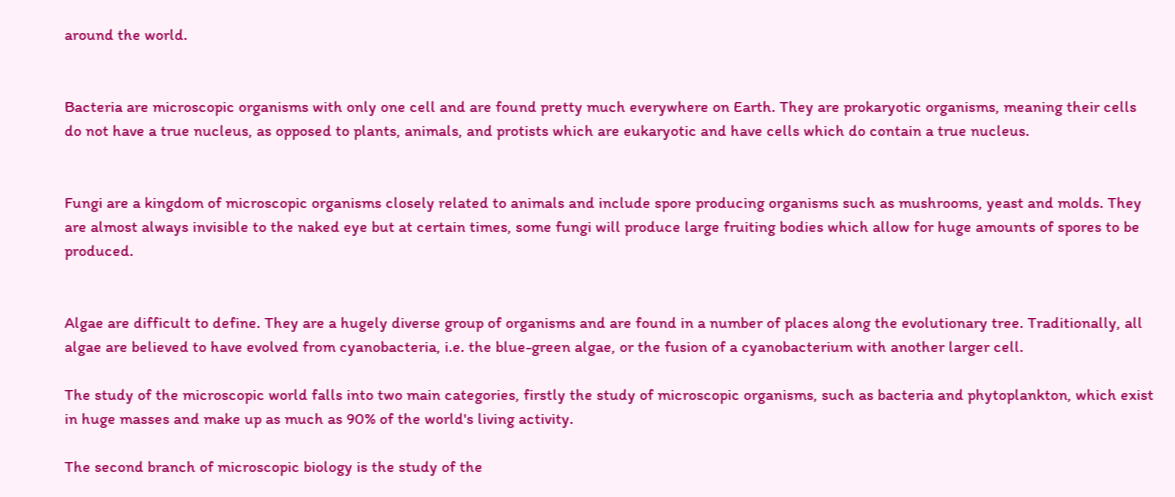around the world.


Bacteria are microscopic organisms with only one cell and are found pretty much everywhere on Earth. They are prokaryotic organisms, meaning their cells do not have a true nucleus, as opposed to plants, animals, and protists which are eukaryotic and have cells which do contain a true nucleus.


Fungi are a kingdom of microscopic organisms closely related to animals and include spore producing organisms such as mushrooms, yeast and molds. They are almost always invisible to the naked eye but at certain times, some fungi will produce large fruiting bodies which allow for huge amounts of spores to be produced.


Algae are difficult to define. They are a hugely diverse group of organisms and are found in a number of places along the evolutionary tree. Traditionally, all algae are believed to have evolved from cyanobacteria, i.e. the blue-green algae, or the fusion of a cyanobacterium with another larger cell.

The study of the microscopic world falls into two main categories, firstly the study of microscopic organisms, such as bacteria and phytoplankton, which exist in huge masses and make up as much as 90% of the world's living activity.

The second branch of microscopic biology is the study of the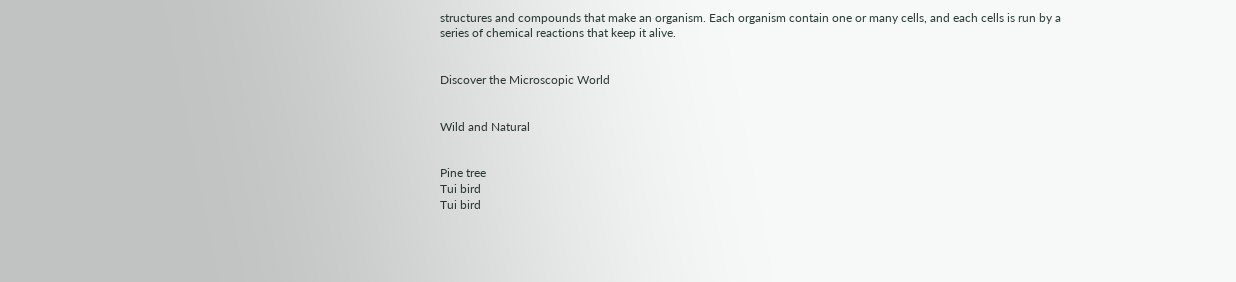structures and compounds that make an organism. Each organism contain one or many cells, and each cells is run by a series of chemical reactions that keep it alive.


Discover the Microscopic World


Wild and Natural


Pine tree
Tui bird
Tui bird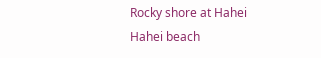Rocky shore at Hahei
Hahei beach